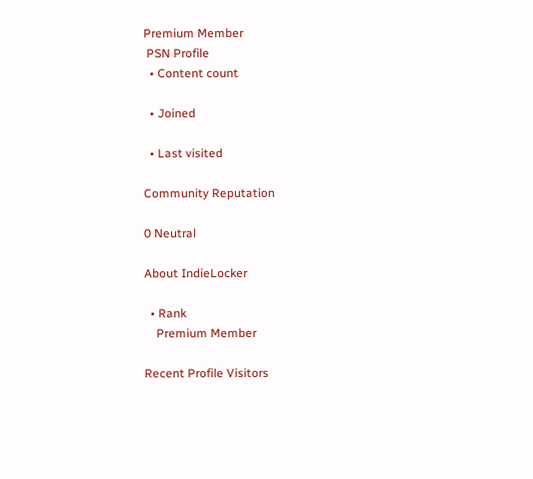Premium Member
 PSN Profile
  • Content count

  • Joined

  • Last visited

Community Reputation

0 Neutral

About IndieLocker

  • Rank
    Premium Member

Recent Profile Visitors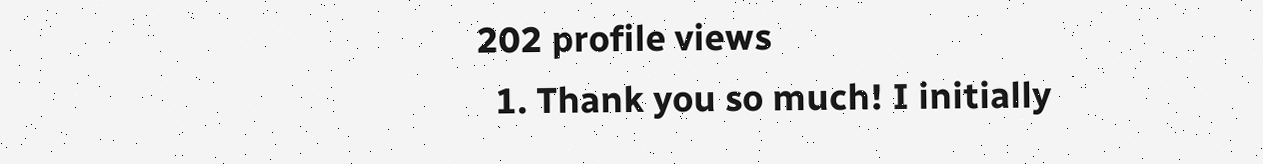202 profile views
  1. Thank you so much! I initially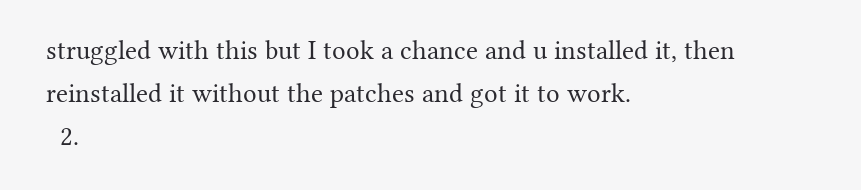struggled with this but I took a chance and u installed it, then reinstalled it without the patches and got it to work.
  2.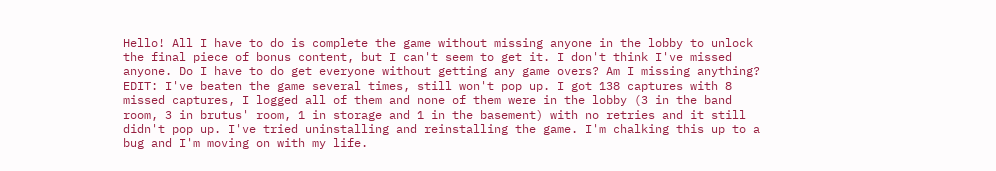Hello! All I have to do is complete the game without missing anyone in the lobby to unlock the final piece of bonus content, but I can't seem to get it. I don't think I've missed anyone. Do I have to do get everyone without getting any game overs? Am I missing anything? EDIT: I've beaten the game several times, still won't pop up. I got 138 captures with 8 missed captures, I logged all of them and none of them were in the lobby (3 in the band room, 3 in brutus' room, 1 in storage and 1 in the basement) with no retries and it still didn't pop up. I've tried uninstalling and reinstalling the game. I'm chalking this up to a bug and I'm moving on with my life.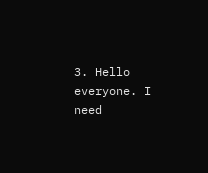3. Hello everyone. I need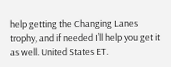help getting the Changing Lanes trophy, and if needed I’ll help you get it as well. United States ET.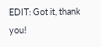EDIT: Got it, thank you!